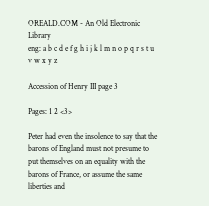OREALD.COM - An Old Electronic Library
eng: a b c d e f g h i j k l m n o p q r s t u v w x y z

Accession of Henry III page 3

Pages: 1 2 <3>

Peter had even the insolence to say that the barons of England must not presume to put themselves on an equality with the barons of France, or assume the same liberties and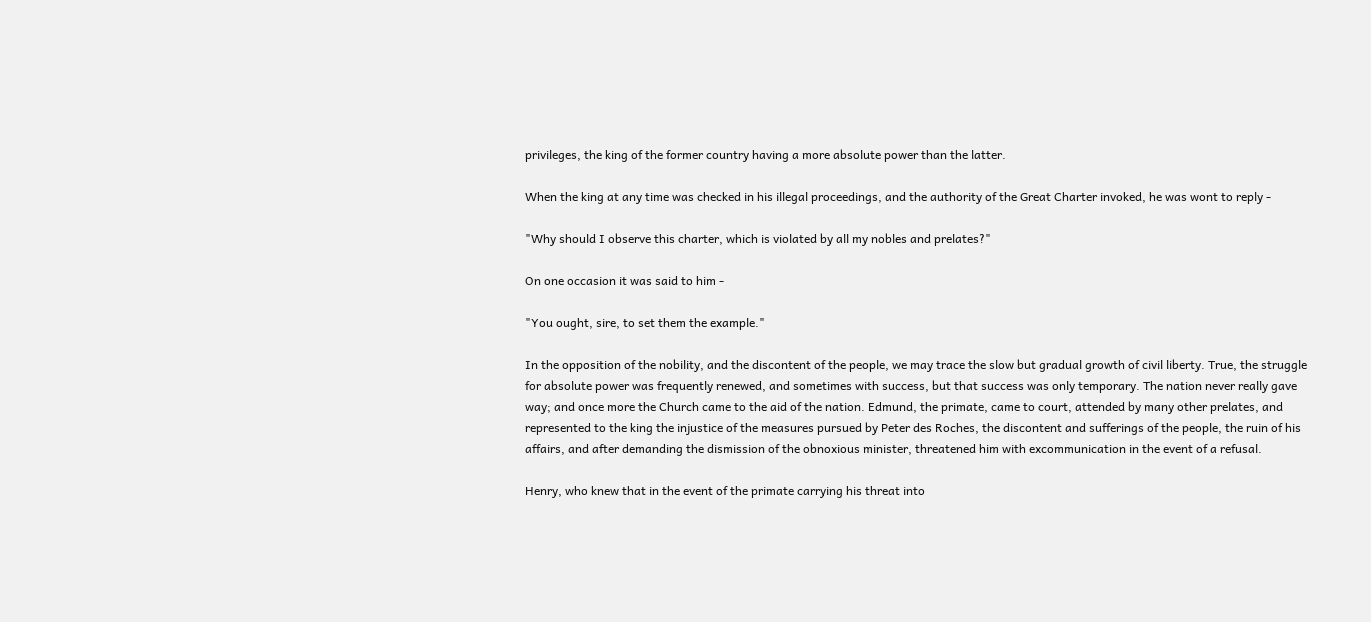privileges, the king of the former country having a more absolute power than the latter.

When the king at any time was checked in his illegal proceedings, and the authority of the Great Charter invoked, he was wont to reply -

"Why should I observe this charter, which is violated by all my nobles and prelates?"

On one occasion it was said to him -

"You ought, sire, to set them the example."

In the opposition of the nobility, and the discontent of the people, we may trace the slow but gradual growth of civil liberty. True, the struggle for absolute power was frequently renewed, and sometimes with success, but that success was only temporary. The nation never really gave way; and once more the Church came to the aid of the nation. Edmund, the primate, came to court, attended by many other prelates, and represented to the king the injustice of the measures pursued by Peter des Roches, the discontent and sufferings of the people, the ruin of his affairs, and after demanding the dismission of the obnoxious minister, threatened him with excommunication in the event of a refusal.

Henry, who knew that in the event of the primate carrying his threat into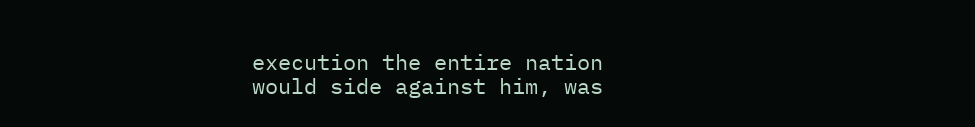execution the entire nation would side against him, was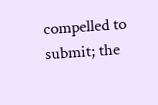compelled to submit; the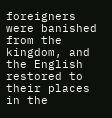foreigners were banished from the kingdom, and the English restored to their places in the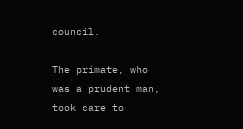council.

The primate, who was a prudent man, took care to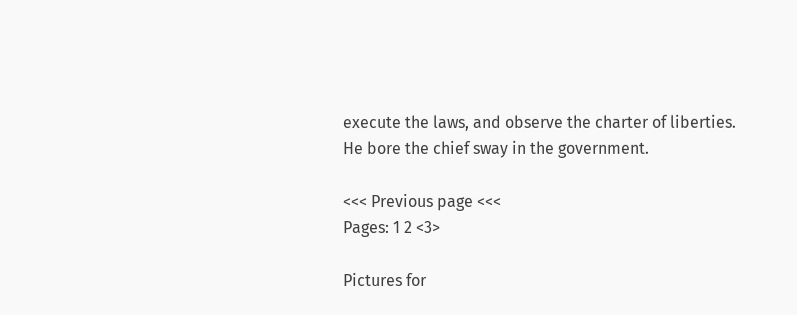execute the laws, and observe the charter of liberties. He bore the chief sway in the government.

<<< Previous page <<<
Pages: 1 2 <3>

Pictures for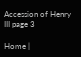Accession of Henry III page 3

Home |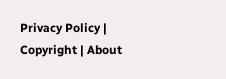Privacy Policy | Copyright | About